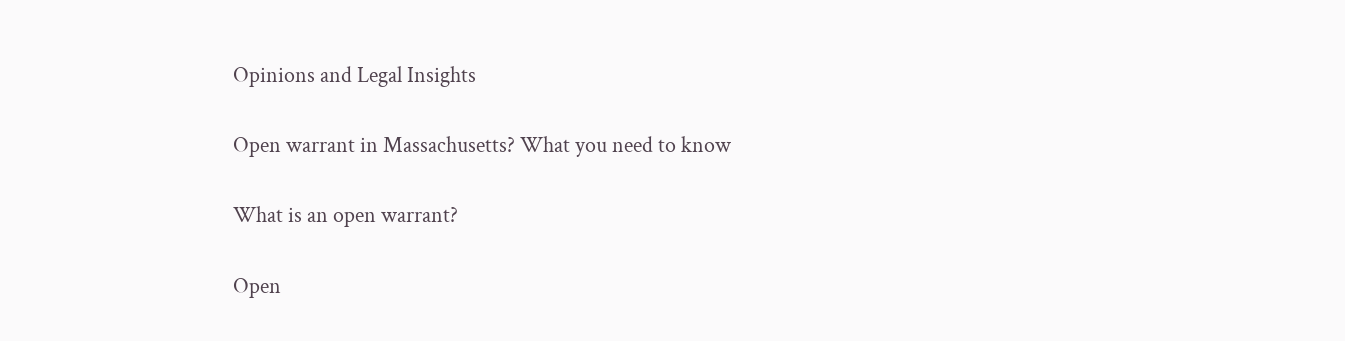Opinions and Legal Insights

Open warrant in Massachusetts? What you need to know

What is an open warrant?

Open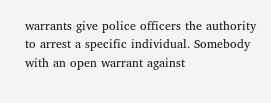warrants give police officers the authority to arrest a specific individual. Somebody with an open warrant against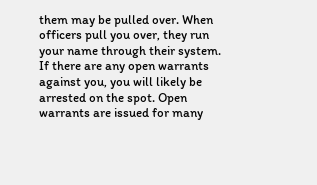them may be pulled over. When officers pull you over, they run your name through their system. If there are any open warrants against you, you will likely be arrested on the spot. Open warrants are issued for many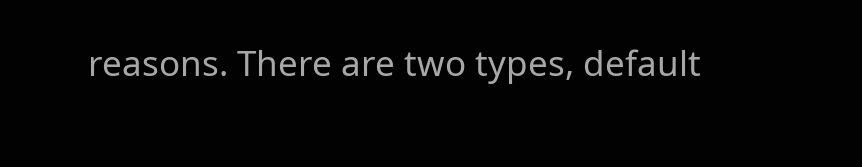reasons. There are two types, default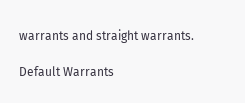warrants and straight warrants.

Default Warrants